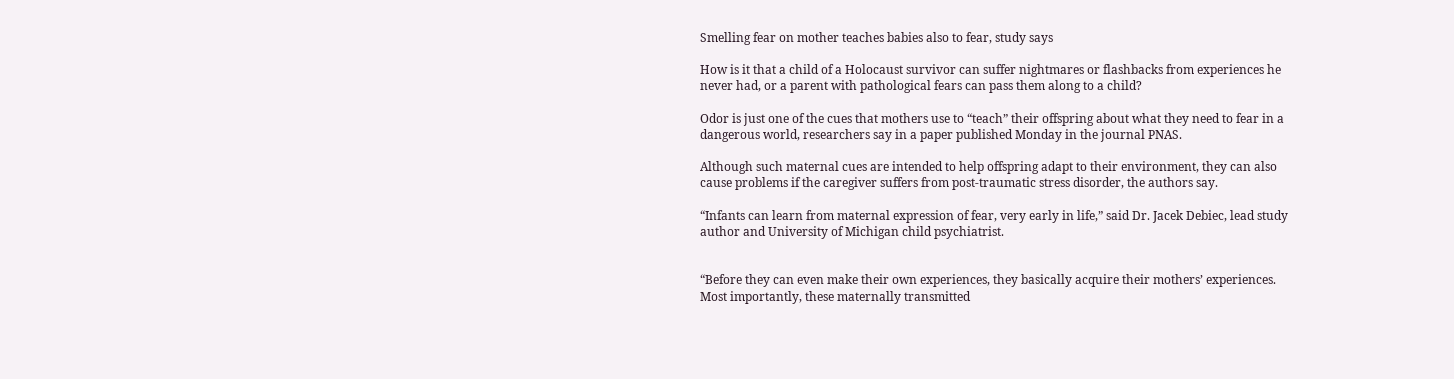Smelling fear on mother teaches babies also to fear, study says

How is it that a child of a Holocaust survivor can suffer nightmares or flashbacks from experiences he never had, or a parent with pathological fears can pass them along to a child?

Odor is just one of the cues that mothers use to “teach” their offspring about what they need to fear in a dangerous world, researchers say in a paper published Monday in the journal PNAS.

Although such maternal cues are intended to help offspring adapt to their environment, they can also cause problems if the caregiver suffers from post-traumatic stress disorder, the authors say.

“Infants can learn from maternal expression of fear, very early in life,” said Dr. Jacek Debiec, lead study author and University of Michigan child psychiatrist.


“Before they can even make their own experiences, they basically acquire their mothers’ experiences. Most importantly, these maternally transmitted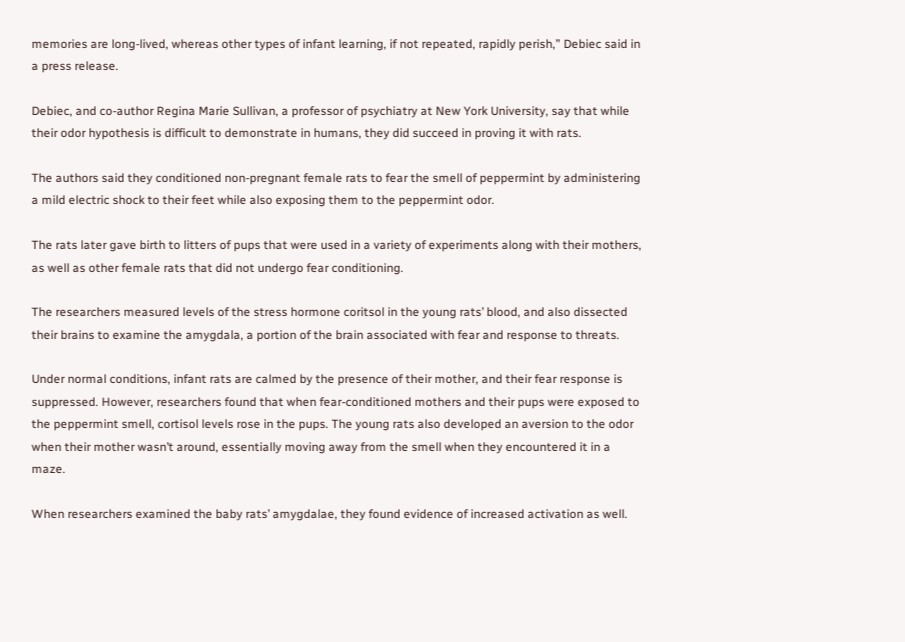memories are long-lived, whereas other types of infant learning, if not repeated, rapidly perish,” Debiec said in a press release.

Debiec, and co-author Regina Marie Sullivan, a professor of psychiatry at New York University, say that while their odor hypothesis is difficult to demonstrate in humans, they did succeed in proving it with rats.

The authors said they conditioned non-pregnant female rats to fear the smell of peppermint by administering a mild electric shock to their feet while also exposing them to the peppermint odor.

The rats later gave birth to litters of pups that were used in a variety of experiments along with their mothers, as well as other female rats that did not undergo fear conditioning.

The researchers measured levels of the stress hormone coritsol in the young rats’ blood, and also dissected their brains to examine the amygdala, a portion of the brain associated with fear and response to threats.

Under normal conditions, infant rats are calmed by the presence of their mother, and their fear response is suppressed. However, researchers found that when fear-conditioned mothers and their pups were exposed to the peppermint smell, cortisol levels rose in the pups. The young rats also developed an aversion to the odor when their mother wasn’t around, essentially moving away from the smell when they encountered it in a maze.

When researchers examined the baby rats’ amygdalae, they found evidence of increased activation as well.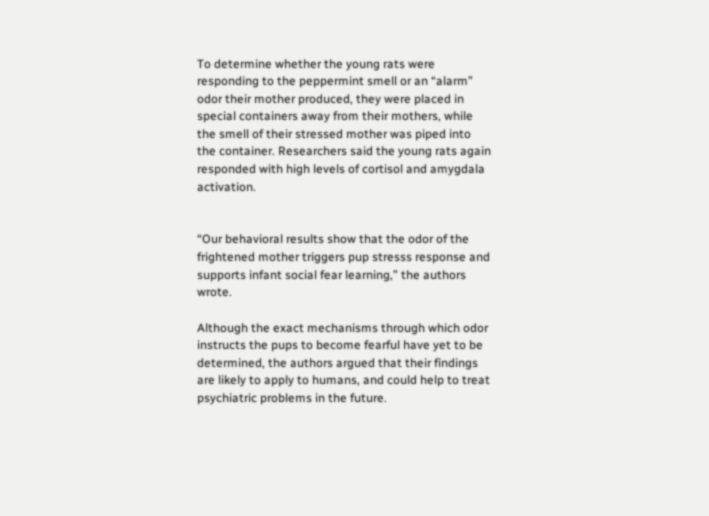To determine whether the young rats were responding to the peppermint smell or an “alarm” odor their mother produced, they were placed in special containers away from their mothers, while the smell of their stressed mother was piped into the container. Researchers said the young rats again responded with high levels of cortisol and amygdala activation.


“Our behavioral results show that the odor of the frightened mother triggers pup stresss response and supports infant social fear learning,” the authors wrote.

Although the exact mechanisms through which odor instructs the pups to become fearful have yet to be determined, the authors argued that their findings are likely to apply to humans, and could help to treat psychiatric problems in the future.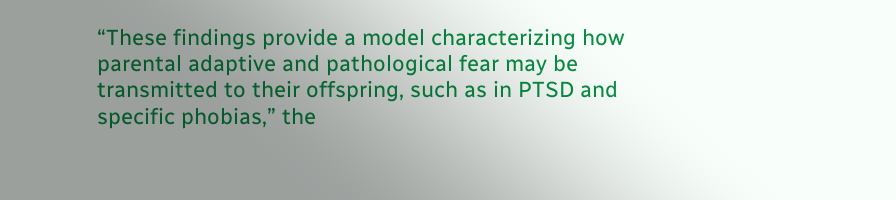“These findings provide a model characterizing how parental adaptive and pathological fear may be transmitted to their offspring, such as in PTSD and specific phobias,” the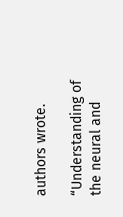authors wrote.

“Understanding of the neural and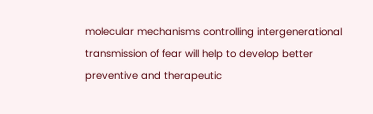molecular mechanisms controlling intergenerational transmission of fear will help to develop better preventive and therapeutic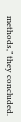methods,” they concluded.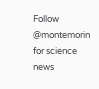Follow @montemorin for science news